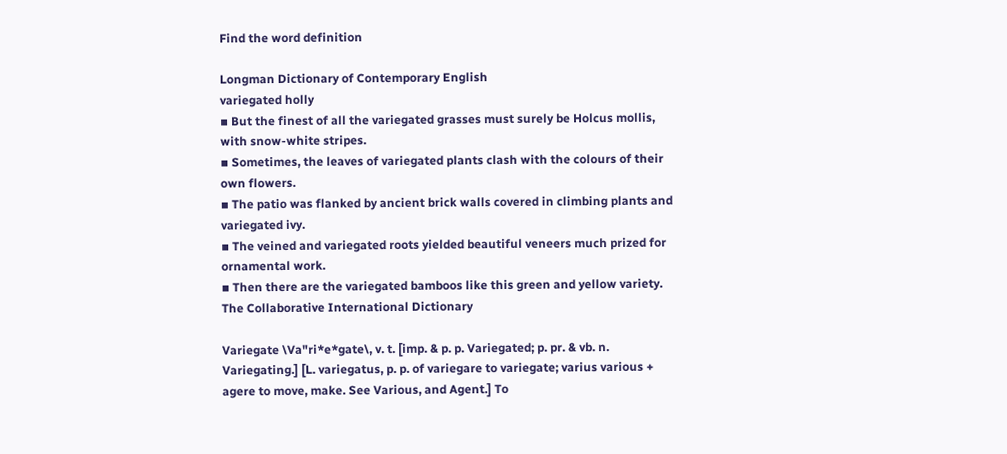Find the word definition

Longman Dictionary of Contemporary English
variegated holly
▪ But the finest of all the variegated grasses must surely be Holcus mollis, with snow-white stripes.
▪ Sometimes, the leaves of variegated plants clash with the colours of their own flowers.
▪ The patio was flanked by ancient brick walls covered in climbing plants and variegated ivy.
▪ The veined and variegated roots yielded beautiful veneers much prized for ornamental work.
▪ Then there are the variegated bamboos like this green and yellow variety.
The Collaborative International Dictionary

Variegate \Va"ri*e*gate\, v. t. [imp. & p. p. Variegated; p. pr. & vb. n. Variegating.] [L. variegatus, p. p. of variegare to variegate; varius various + agere to move, make. See Various, and Agent.] To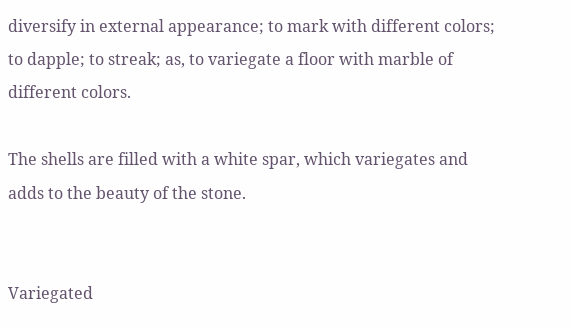diversify in external appearance; to mark with different colors; to dapple; to streak; as, to variegate a floor with marble of different colors.

The shells are filled with a white spar, which variegates and adds to the beauty of the stone.


Variegated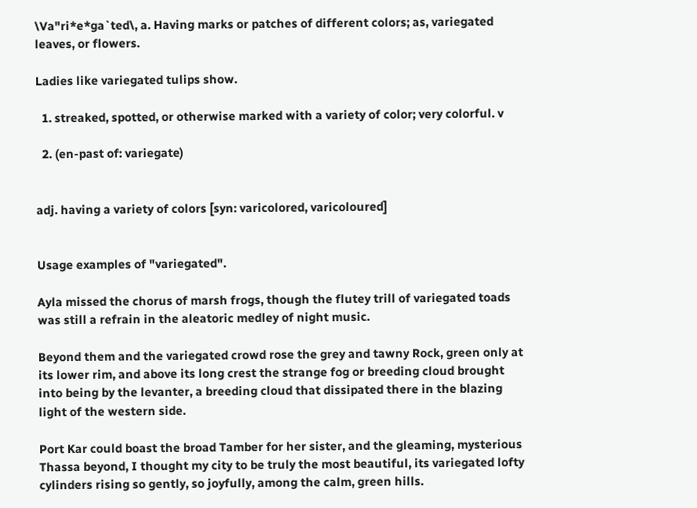\Va"ri*e*ga`ted\, a. Having marks or patches of different colors; as, variegated leaves, or flowers.

Ladies like variegated tulips show.

  1. streaked, spotted, or otherwise marked with a variety of color; very colorful. v

  2. (en-past of: variegate)


adj. having a variety of colors [syn: varicolored, varicoloured]


Usage examples of "variegated".

Ayla missed the chorus of marsh frogs, though the flutey trill of variegated toads was still a refrain in the aleatoric medley of night music.

Beyond them and the variegated crowd rose the grey and tawny Rock, green only at its lower rim, and above its long crest the strange fog or breeding cloud brought into being by the levanter, a breeding cloud that dissipated there in the blazing light of the western side.

Port Kar could boast the broad Tamber for her sister, and the gleaming, mysterious Thassa beyond, I thought my city to be truly the most beautiful, its variegated lofty cylinders rising so gently, so joyfully, among the calm, green hills.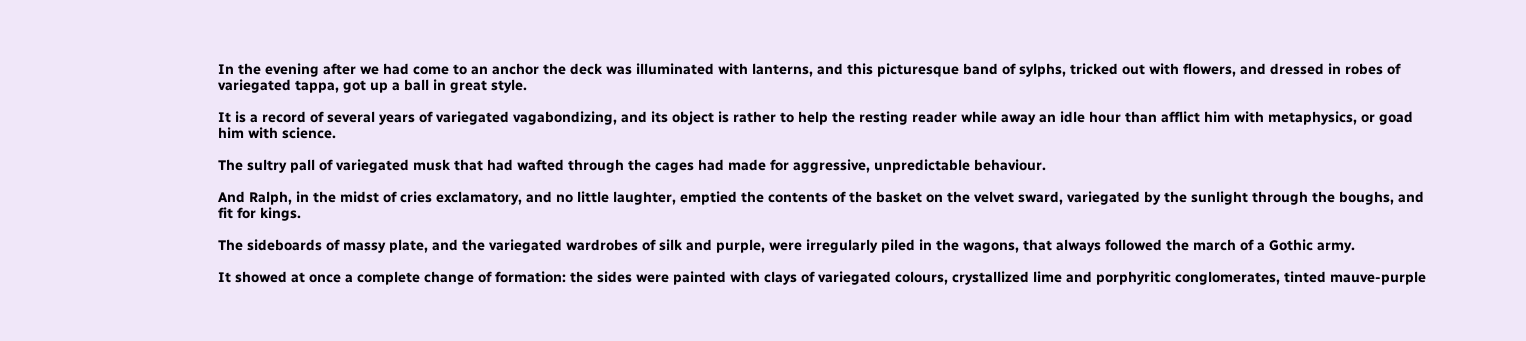In the evening after we had come to an anchor the deck was illuminated with lanterns, and this picturesque band of sylphs, tricked out with flowers, and dressed in robes of variegated tappa, got up a ball in great style.

It is a record of several years of variegated vagabondizing, and its object is rather to help the resting reader while away an idle hour than afflict him with metaphysics, or goad him with science.

The sultry pall of variegated musk that had wafted through the cages had made for aggressive, unpredictable behaviour.

And Ralph, in the midst of cries exclamatory, and no little laughter, emptied the contents of the basket on the velvet sward, variegated by the sunlight through the boughs, and fit for kings.

The sideboards of massy plate, and the variegated wardrobes of silk and purple, were irregularly piled in the wagons, that always followed the march of a Gothic army.

It showed at once a complete change of formation: the sides were painted with clays of variegated colours, crystallized lime and porphyritic conglomerates, tinted mauve-purple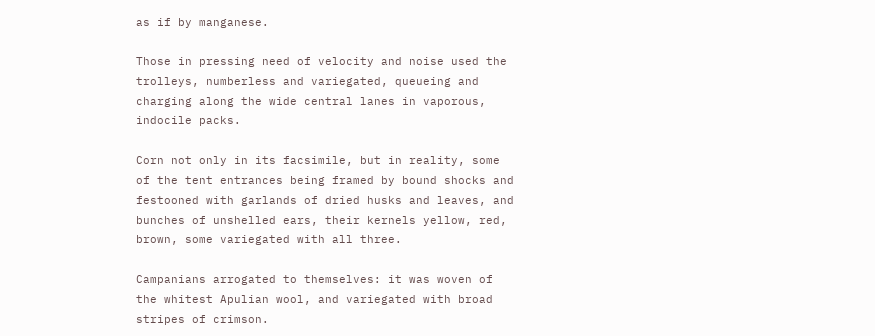as if by manganese.

Those in pressing need of velocity and noise used the trolleys, numberless and variegated, queueing and charging along the wide central lanes in vaporous, indocile packs.

Corn not only in its facsimile, but in reality, some of the tent entrances being framed by bound shocks and festooned with garlands of dried husks and leaves, and bunches of unshelled ears, their kernels yellow, red, brown, some variegated with all three.

Campanians arrogated to themselves: it was woven of the whitest Apulian wool, and variegated with broad stripes of crimson.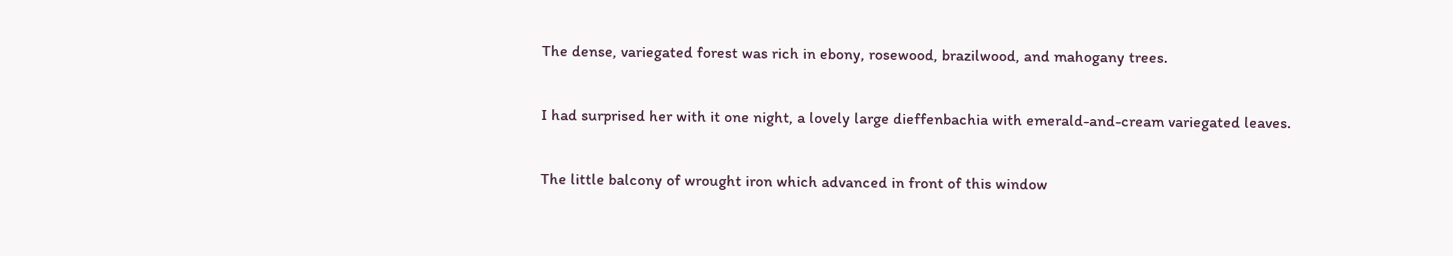The dense, variegated forest was rich in ebony, rosewood, brazilwood, and mahogany trees.

I had surprised her with it one night, a lovely large dieffenbachia with emerald-and-cream variegated leaves.

The little balcony of wrought iron which advanced in front of this window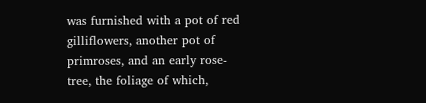was furnished with a pot of red gilliflowers, another pot of primroses, and an early rose-tree, the foliage of which,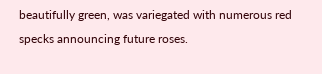beautifully green, was variegated with numerous red specks announcing future roses.